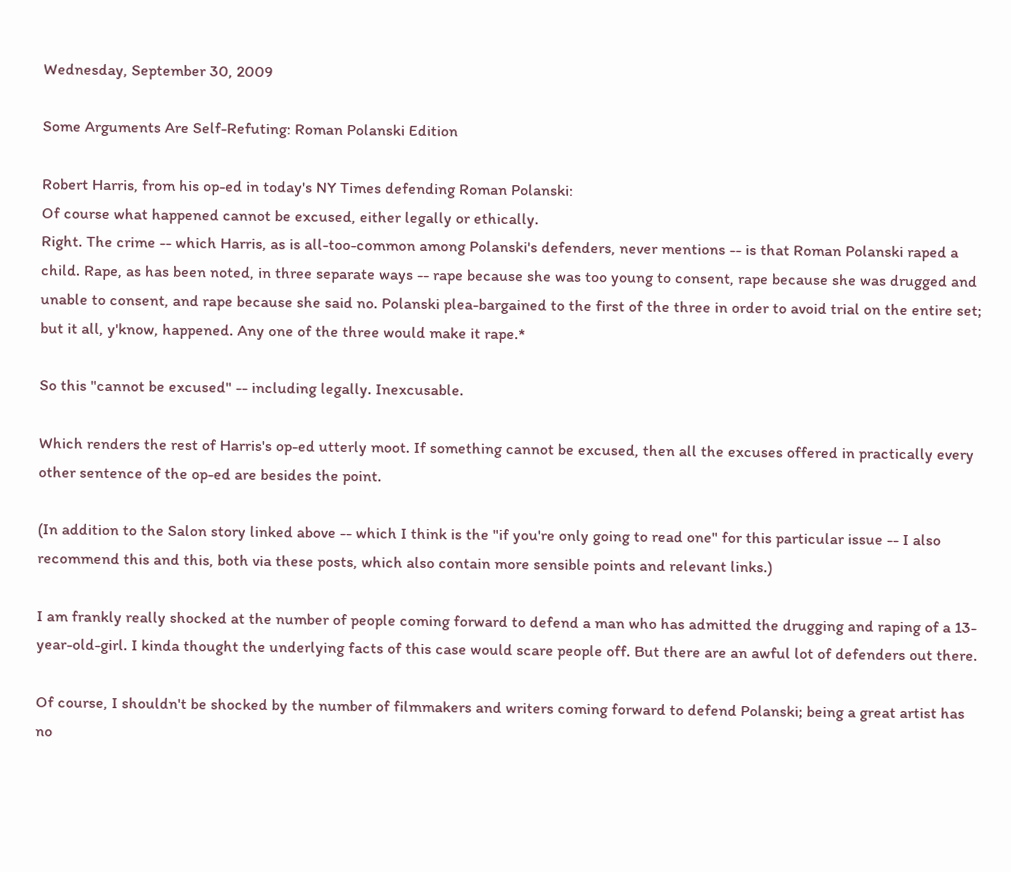Wednesday, September 30, 2009

Some Arguments Are Self-Refuting: Roman Polanski Edition

Robert Harris, from his op-ed in today's NY Times defending Roman Polanski:
Of course what happened cannot be excused, either legally or ethically.
Right. The crime -- which Harris, as is all-too-common among Polanski's defenders, never mentions -- is that Roman Polanski raped a child. Rape, as has been noted, in three separate ways -- rape because she was too young to consent, rape because she was drugged and unable to consent, and rape because she said no. Polanski plea-bargained to the first of the three in order to avoid trial on the entire set; but it all, y'know, happened. Any one of the three would make it rape.*

So this "cannot be excused" -- including legally. Inexcusable.

Which renders the rest of Harris's op-ed utterly moot. If something cannot be excused, then all the excuses offered in practically every other sentence of the op-ed are besides the point.

(In addition to the Salon story linked above -- which I think is the "if you're only going to read one" for this particular issue -- I also recommend this and this, both via these posts, which also contain more sensible points and relevant links.)

I am frankly really shocked at the number of people coming forward to defend a man who has admitted the drugging and raping of a 13-year-old-girl. I kinda thought the underlying facts of this case would scare people off. But there are an awful lot of defenders out there.

Of course, I shouldn't be shocked by the number of filmmakers and writers coming forward to defend Polanski; being a great artist has no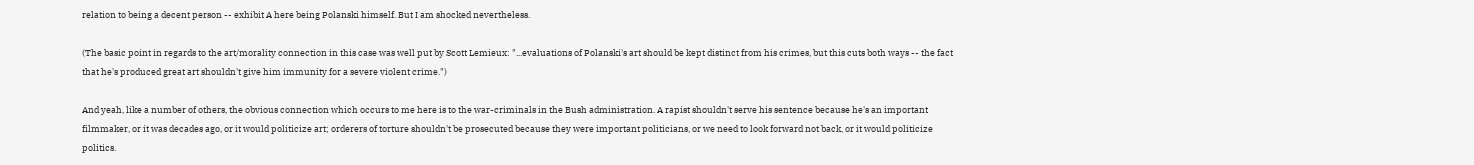relation to being a decent person -- exhibit A here being Polanski himself. But I am shocked nevertheless.

(The basic point in regards to the art/morality connection in this case was well put by Scott Lemieux: "...evaluations of Polanski's art should be kept distinct from his crimes, but this cuts both ways -- the fact that he's produced great art shouldn't give him immunity for a severe violent crime.")

And yeah, like a number of others, the obvious connection which occurs to me here is to the war-criminals in the Bush administration. A rapist shouldn't serve his sentence because he's an important filmmaker, or it was decades ago, or it would politicize art; orderers of torture shouldn't be prosecuted because they were important politicians, or we need to look forward not back, or it would politicize politics.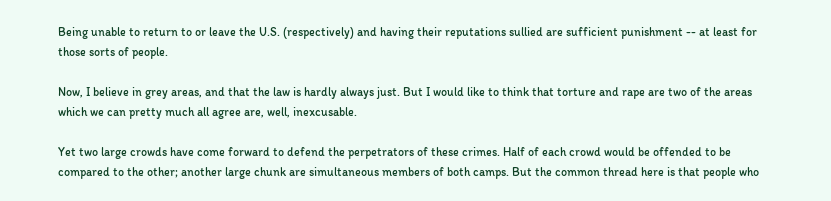Being unable to return to or leave the U.S. (respectively) and having their reputations sullied are sufficient punishment -- at least for those sorts of people.

Now, I believe in grey areas, and that the law is hardly always just. But I would like to think that torture and rape are two of the areas which we can pretty much all agree are, well, inexcusable.

Yet two large crowds have come forward to defend the perpetrators of these crimes. Half of each crowd would be offended to be compared to the other; another large chunk are simultaneous members of both camps. But the common thread here is that people who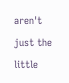aren't just the little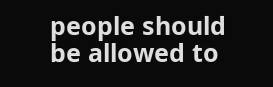people should be allowed to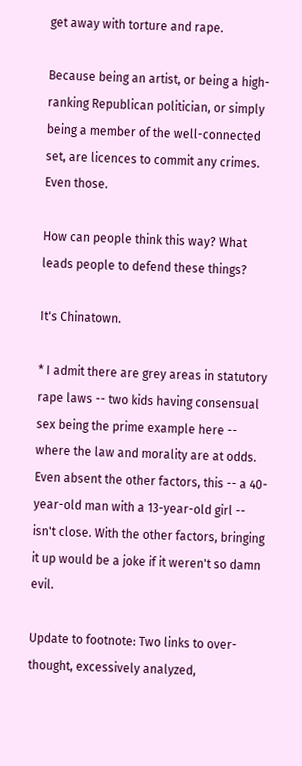get away with torture and rape.

Because being an artist, or being a high-ranking Republican politician, or simply being a member of the well-connected set, are licences to commit any crimes. Even those.

How can people think this way? What leads people to defend these things?

It's Chinatown.

* I admit there are grey areas in statutory rape laws -- two kids having consensual sex being the prime example here -- where the law and morality are at odds. Even absent the other factors, this -- a 40-year-old man with a 13-year-old girl -- isn't close. With the other factors, bringing it up would be a joke if it weren't so damn evil.

Update to footnote: Two links to over-thought, excessively analyzed,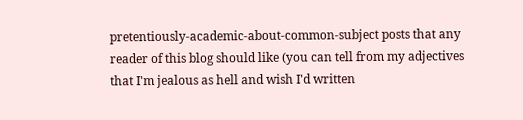pretentiously-academic-about-common-subject posts that any reader of this blog should like (you can tell from my adjectives that I'm jealous as hell and wish I'd written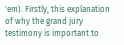'em). Firstly, this explanation of why the grand jury testimony is important to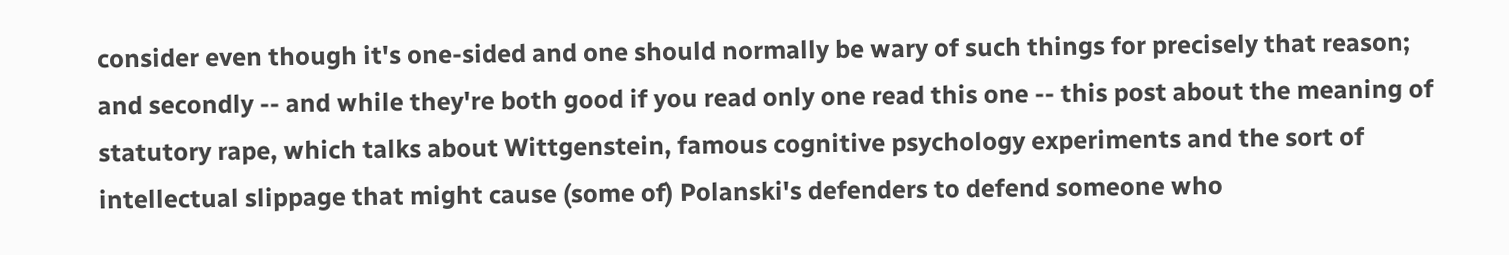consider even though it's one-sided and one should normally be wary of such things for precisely that reason; and secondly -- and while they're both good if you read only one read this one -- this post about the meaning of statutory rape, which talks about Wittgenstein, famous cognitive psychology experiments and the sort of intellectual slippage that might cause (some of) Polanski's defenders to defend someone who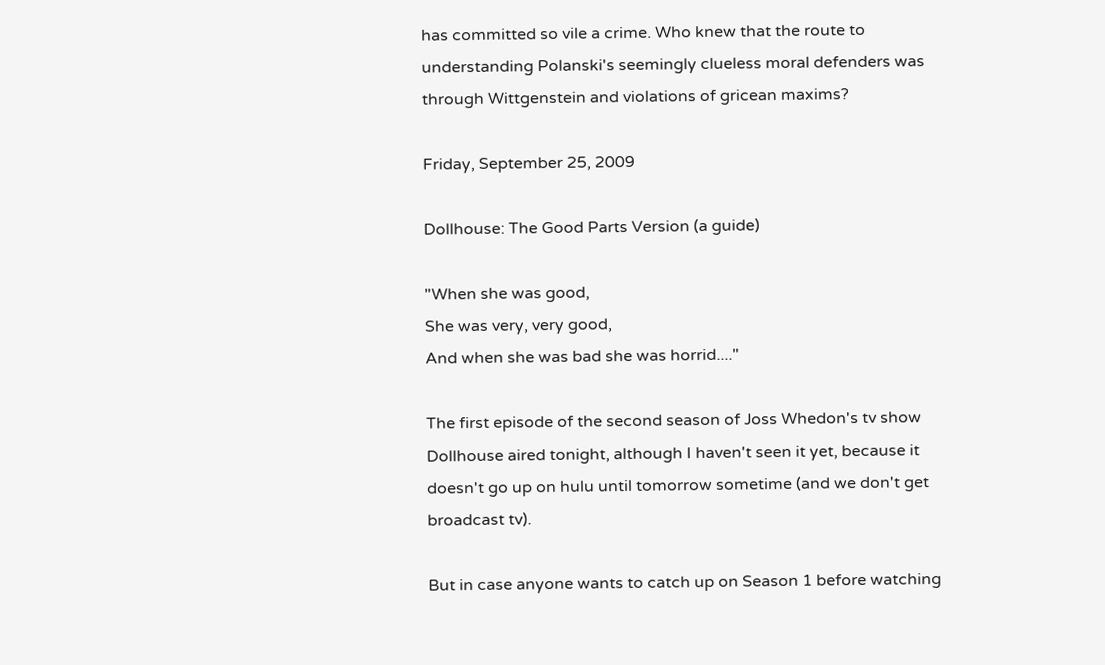has committed so vile a crime. Who knew that the route to understanding Polanski's seemingly clueless moral defenders was through Wittgenstein and violations of gricean maxims?

Friday, September 25, 2009

Dollhouse: The Good Parts Version (a guide)

"When she was good,
She was very, very good,
And when she was bad she was horrid...."

The first episode of the second season of Joss Whedon's tv show Dollhouse aired tonight, although I haven't seen it yet, because it doesn't go up on hulu until tomorrow sometime (and we don't get broadcast tv).

But in case anyone wants to catch up on Season 1 before watching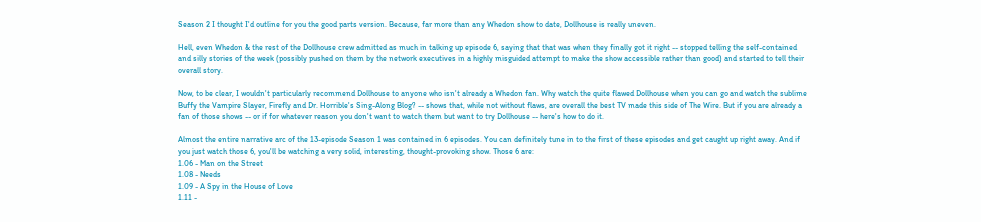Season 2 I thought I'd outline for you the good parts version. Because, far more than any Whedon show to date, Dollhouse is really uneven.

Hell, even Whedon & the rest of the Dollhouse crew admitted as much in talking up episode 6, saying that that was when they finally got it right -- stopped telling the self-contained and silly stories of the week (possibly pushed on them by the network executives in a highly misguided attempt to make the show accessible rather than good) and started to tell their overall story.

Now, to be clear, I wouldn't particularly recommend Dollhouse to anyone who isn't already a Whedon fan. Why watch the quite flawed Dollhouse when you can go and watch the sublime Buffy the Vampire Slayer, Firefly and Dr. Horrible's Sing-Along Blog? -- shows that, while not without flaws, are overall the best TV made this side of The Wire. But if you are already a fan of those shows -- or if for whatever reason you don't want to watch them but want to try Dollhouse -- here's how to do it.

Almost the entire narrative arc of the 13-episode Season 1 was contained in 6 episodes. You can definitely tune in to the first of these episodes and get caught up right away. And if you just watch those 6, you'll be watching a very solid, interesting, thought-provoking show. Those 6 are:
1.06 - Man on the Street
1.08 - Needs
1.09 - A Spy in the House of Love
1.11 -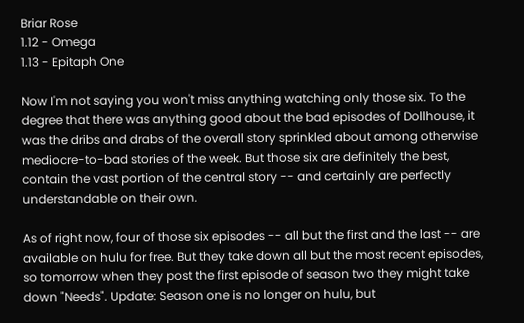Briar Rose
1.12 - Omega
1.13 - Epitaph One

Now I'm not saying you won't miss anything watching only those six. To the degree that there was anything good about the bad episodes of Dollhouse, it was the dribs and drabs of the overall story sprinkled about among otherwise mediocre-to-bad stories of the week. But those six are definitely the best, contain the vast portion of the central story -- and certainly are perfectly understandable on their own.

As of right now, four of those six episodes -- all but the first and the last -- are available on hulu for free. But they take down all but the most recent episodes, so tomorrow when they post the first episode of season two they might take down "Needs". Update: Season one is no longer on hulu, but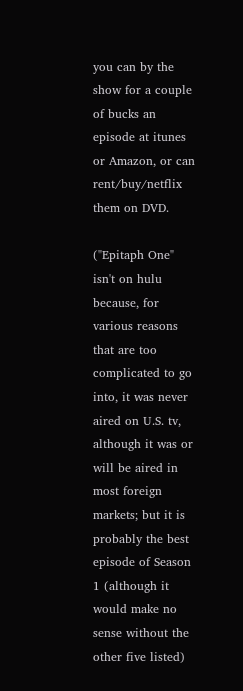you can by the show for a couple of bucks an episode at itunes or Amazon, or can rent/buy/netflix them on DVD.

("Epitaph One" isn't on hulu because, for various reasons that are too complicated to go into, it was never aired on U.S. tv, although it was or will be aired in most foreign markets; but it is probably the best episode of Season 1 (although it would make no sense without the other five listed)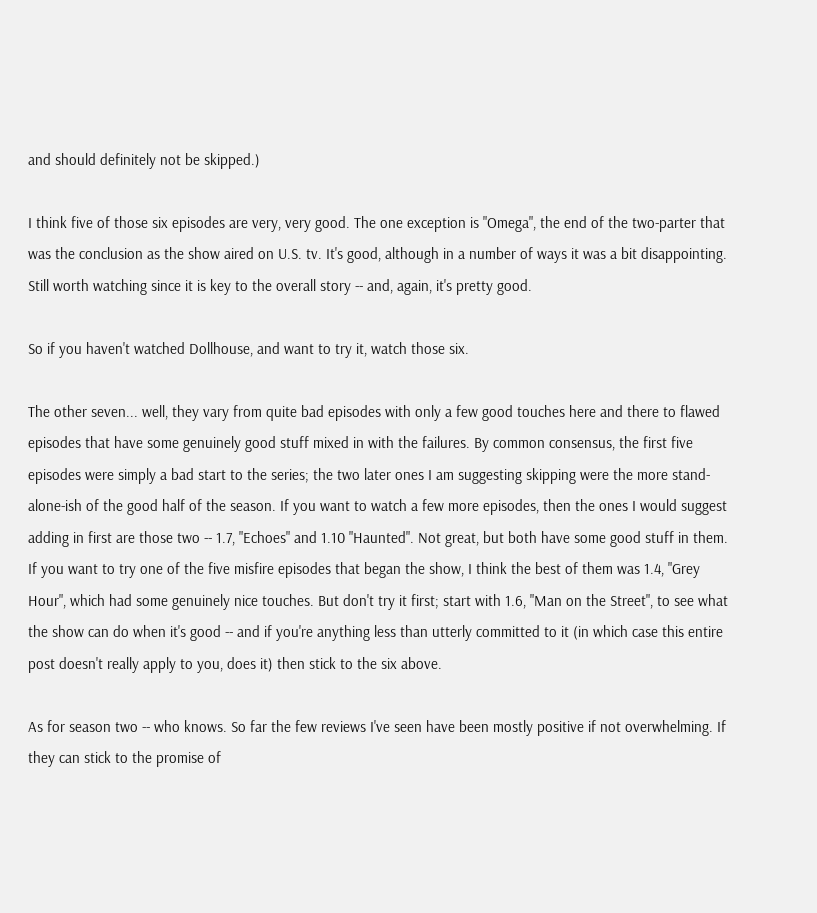and should definitely not be skipped.)

I think five of those six episodes are very, very good. The one exception is "Omega", the end of the two-parter that was the conclusion as the show aired on U.S. tv. It's good, although in a number of ways it was a bit disappointing. Still worth watching since it is key to the overall story -- and, again, it's pretty good.

So if you haven't watched Dollhouse, and want to try it, watch those six.

The other seven... well, they vary from quite bad episodes with only a few good touches here and there to flawed episodes that have some genuinely good stuff mixed in with the failures. By common consensus, the first five episodes were simply a bad start to the series; the two later ones I am suggesting skipping were the more stand-alone-ish of the good half of the season. If you want to watch a few more episodes, then the ones I would suggest adding in first are those two -- 1.7, "Echoes" and 1.10 "Haunted". Not great, but both have some good stuff in them. If you want to try one of the five misfire episodes that began the show, I think the best of them was 1.4, "Grey Hour", which had some genuinely nice touches. But don't try it first; start with 1.6, "Man on the Street", to see what the show can do when it's good -- and if you're anything less than utterly committed to it (in which case this entire post doesn't really apply to you, does it) then stick to the six above.

As for season two -- who knows. So far the few reviews I've seen have been mostly positive if not overwhelming. If they can stick to the promise of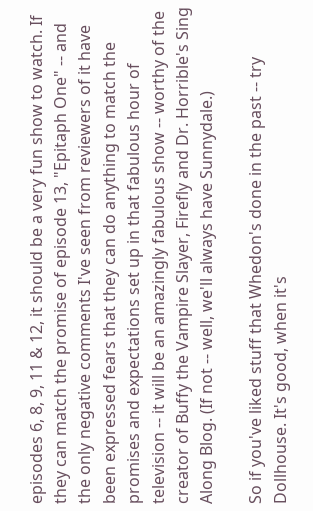episodes 6, 8, 9, 11 & 12, it should be a very fun show to watch. If they can match the promise of episode 13, "Epitaph One" -- and the only negative comments I've seen from reviewers of it have been expressed fears that they can do anything to match the promises and expectations set up in that fabulous hour of television -- it will be an amazingly fabulous show -- worthy of the creator of Buffy the Vampire Slayer, Firefly and Dr. Horrible's Sing Along Blog. (If not -- well, we'll always have Sunnydale.)

So if you've liked stuff that Whedon's done in the past -- try Dollhouse. It's good, when it's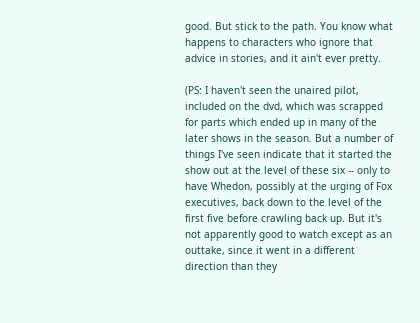good. But stick to the path. You know what happens to characters who ignore that advice in stories, and it ain't ever pretty.

(PS: I haven't seen the unaired pilot, included on the dvd, which was scrapped for parts which ended up in many of the later shows in the season. But a number of things I've seen indicate that it started the show out at the level of these six -- only to have Whedon, possibly at the urging of Fox executives, back down to the level of the first five before crawling back up. But it's not apparently good to watch except as an outtake, since it went in a different direction than they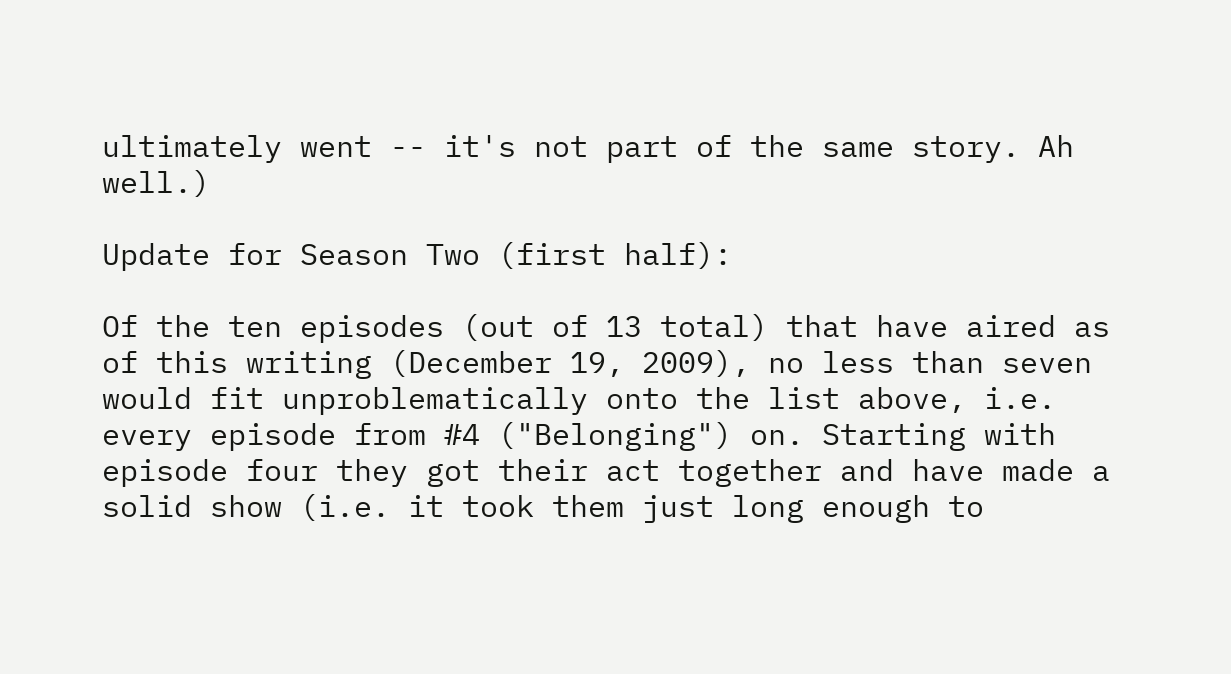ultimately went -- it's not part of the same story. Ah well.)

Update for Season Two (first half):

Of the ten episodes (out of 13 total) that have aired as of this writing (December 19, 2009), no less than seven would fit unproblematically onto the list above, i.e. every episode from #4 ("Belonging") on. Starting with episode four they got their act together and have made a solid show (i.e. it took them just long enough to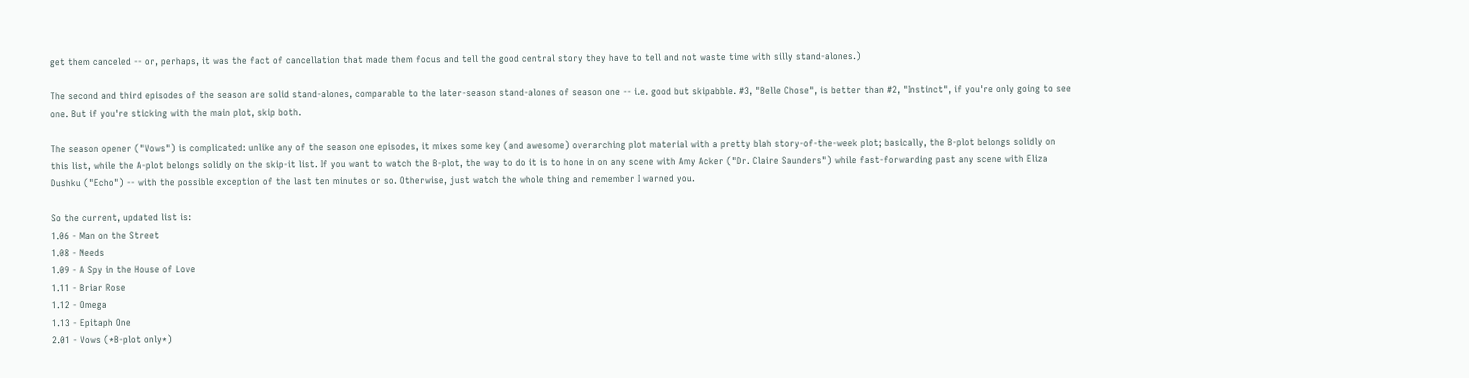get them canceled -- or, perhaps, it was the fact of cancellation that made them focus and tell the good central story they have to tell and not waste time with silly stand-alones.)

The second and third episodes of the season are solid stand-alones, comparable to the later-season stand-alones of season one -- i.e. good but skipabble. #3, "Belle Chose", is better than #2, "Instinct", if you're only going to see one. But if you're sticking with the main plot, skip both.

The season opener ("Vows") is complicated: unlike any of the season one episodes, it mixes some key (and awesome) overarching plot material with a pretty blah story-of-the-week plot; basically, the B-plot belongs solidly on this list, while the A-plot belongs solidly on the skip-it list. If you want to watch the B-plot, the way to do it is to hone in on any scene with Amy Acker ("Dr. Claire Saunders") while fast-forwarding past any scene with Eliza Dushku ("Echo") -- with the possible exception of the last ten minutes or so. Otherwise, just watch the whole thing and remember I warned you.

So the current, updated list is:
1.06 - Man on the Street
1.08 - Needs
1.09 - A Spy in the House of Love
1.11 - Briar Rose
1.12 - Omega
1.13 - Epitaph One
2.01 - Vows (*B-plot only*)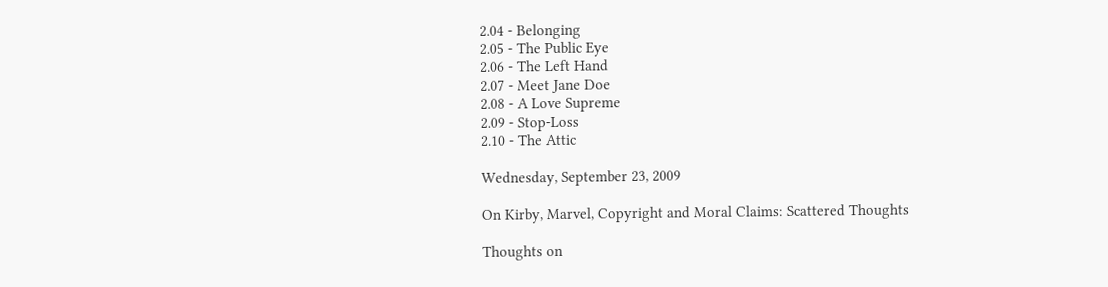2.04 - Belonging
2.05 - The Public Eye
2.06 - The Left Hand
2.07 - Meet Jane Doe
2.08 - A Love Supreme
2.09 - Stop-Loss
2.10 - The Attic

Wednesday, September 23, 2009

On Kirby, Marvel, Copyright and Moral Claims: Scattered Thoughts

Thoughts on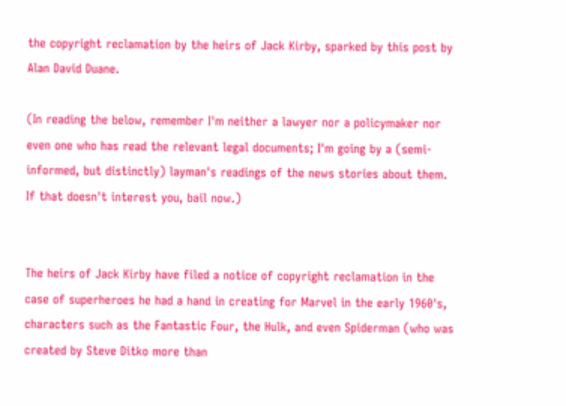the copyright reclamation by the heirs of Jack Kirby, sparked by this post by Alan David Duane.

(In reading the below, remember I'm neither a lawyer nor a policymaker nor even one who has read the relevant legal documents; I'm going by a (semi-informed, but distinctly) layman's readings of the news stories about them. If that doesn't interest you, bail now.)


The heirs of Jack Kirby have filed a notice of copyright reclamation in the case of superheroes he had a hand in creating for Marvel in the early 1960's, characters such as the Fantastic Four, the Hulk, and even Spiderman (who was created by Steve Ditko more than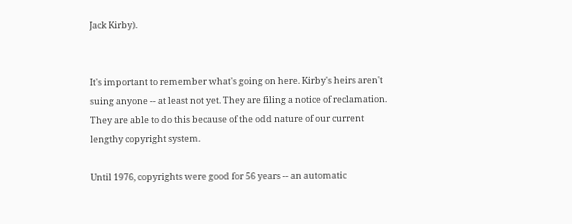Jack Kirby).


It's important to remember what's going on here. Kirby's heirs aren't suing anyone -- at least not yet. They are filing a notice of reclamation. They are able to do this because of the odd nature of our current lengthy copyright system.

Until 1976, copyrights were good for 56 years -- an automatic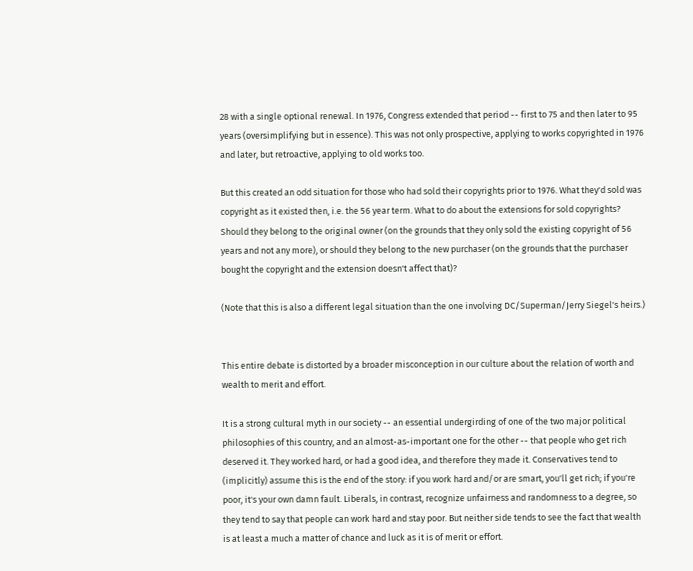28 with a single optional renewal. In 1976, Congress extended that period -- first to 75 and then later to 95 years (oversimplifying but in essence). This was not only prospective, applying to works copyrighted in 1976 and later, but retroactive, applying to old works too.

But this created an odd situation for those who had sold their copyrights prior to 1976. What they'd sold was copyright as it existed then, i.e. the 56 year term. What to do about the extensions for sold copyrights? Should they belong to the original owner (on the grounds that they only sold the existing copyright of 56 years and not any more), or should they belong to the new purchaser (on the grounds that the purchaser bought the copyright and the extension doesn't affect that)?

(Note that this is also a different legal situation than the one involving DC/Superman/Jerry Siegel's heirs.)


This entire debate is distorted by a broader misconception in our culture about the relation of worth and wealth to merit and effort.

It is a strong cultural myth in our society -- an essential undergirding of one of the two major political philosophies of this country, and an almost-as-important one for the other -- that people who get rich deserved it. They worked hard, or had a good idea, and therefore they made it. Conservatives tend to (implicitly) assume this is the end of the story: if you work hard and/or are smart, you'll get rich; if you're poor, it's your own damn fault. Liberals, in contrast, recognize unfairness and randomness to a degree, so they tend to say that people can work hard and stay poor. But neither side tends to see the fact that wealth is at least a much a matter of chance and luck as it is of merit or effort.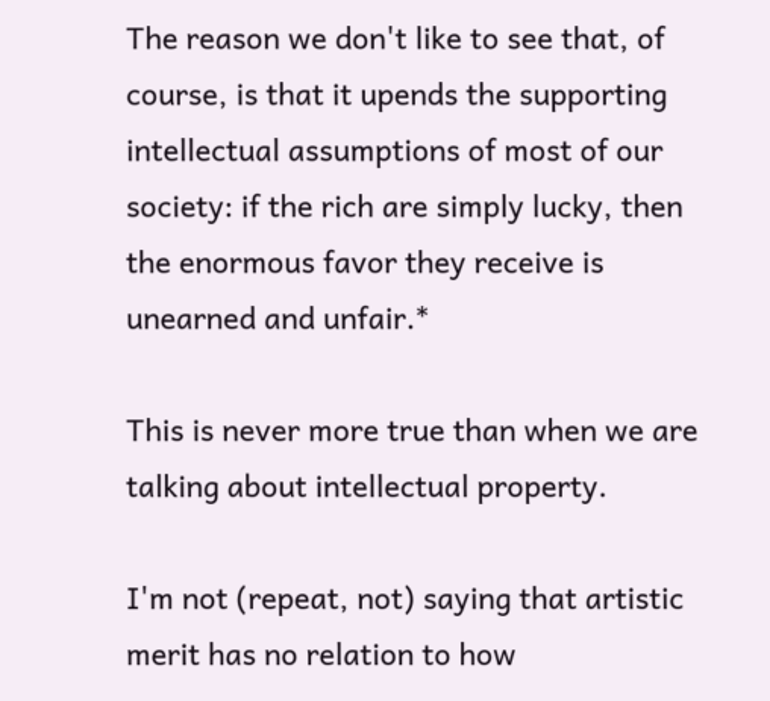The reason we don't like to see that, of course, is that it upends the supporting intellectual assumptions of most of our society: if the rich are simply lucky, then the enormous favor they receive is unearned and unfair.*

This is never more true than when we are talking about intellectual property.

I'm not (repeat, not) saying that artistic merit has no relation to how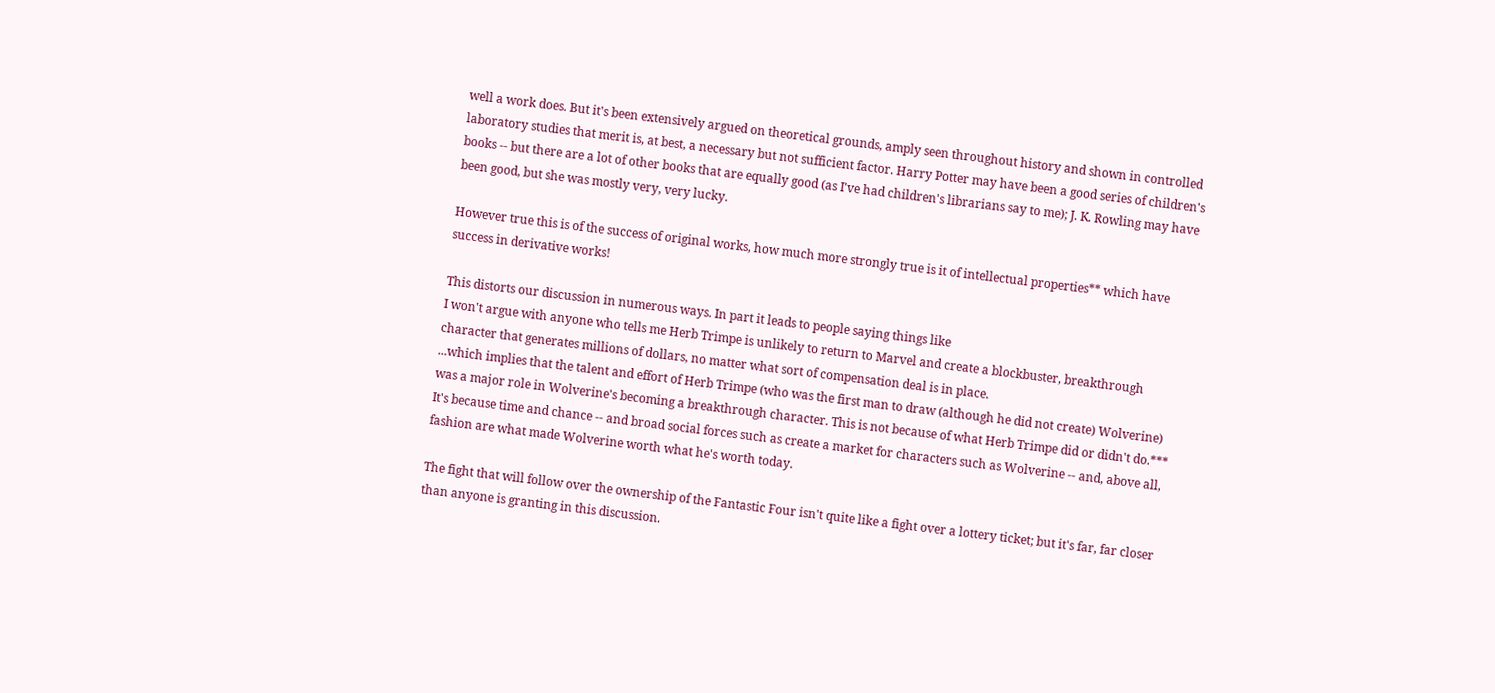well a work does. But it's been extensively argued on theoretical grounds, amply seen throughout history and shown in controlled laboratory studies that merit is, at best, a necessary but not sufficient factor. Harry Potter may have been a good series of children's books -- but there are a lot of other books that are equally good (as I've had children's librarians say to me); J. K. Rowling may have been good, but she was mostly very, very lucky.

However true this is of the success of original works, how much more strongly true is it of intellectual properties** which have success in derivative works!

This distorts our discussion in numerous ways. In part it leads to people saying things like
I won't argue with anyone who tells me Herb Trimpe is unlikely to return to Marvel and create a blockbuster, breakthrough character that generates millions of dollars, no matter what sort of compensation deal is in place.
...which implies that the talent and effort of Herb Trimpe (who was the first man to draw (although he did not create) Wolverine) was a major role in Wolverine's becoming a breakthrough character. This is not because of what Herb Trimpe did or didn't do.*** It's because time and chance -- and broad social forces such as create a market for characters such as Wolverine -- and, above all, fashion are what made Wolverine worth what he's worth today.

The fight that will follow over the ownership of the Fantastic Four isn't quite like a fight over a lottery ticket; but it's far, far closer than anyone is granting in this discussion.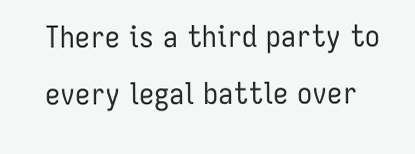There is a third party to every legal battle over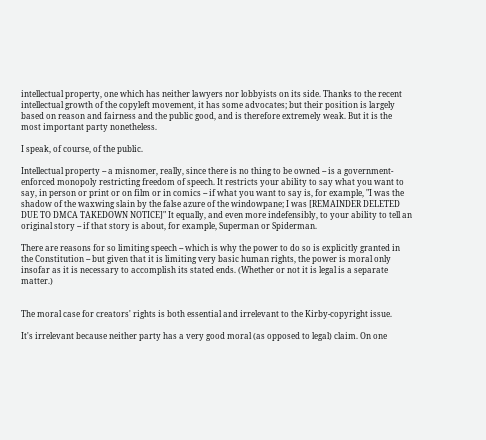intellectual property, one which has neither lawyers nor lobbyists on its side. Thanks to the recent intellectual growth of the copyleft movement, it has some advocates; but their position is largely based on reason and fairness and the public good, and is therefore extremely weak. But it is the most important party nonetheless.

I speak, of course, of the public.

Intellectual property -- a misnomer, really, since there is no thing to be owned -- is a government-enforced monopoly restricting freedom of speech. It restricts your ability to say what you want to say, in person or print or on film or in comics -- if what you want to say is, for example, "I was the shadow of the waxwing slain by the false azure of the windowpane; I was [REMAINDER DELETED DUE TO DMCA TAKEDOWN NOTICE]" It equally, and even more indefensibly, to your ability to tell an original story -- if that story is about, for example, Superman or Spiderman.

There are reasons for so limiting speech -- which is why the power to do so is explicitly granted in the Constitution -- but given that it is limiting very basic human rights, the power is moral only insofar as it is necessary to accomplish its stated ends. (Whether or not it is legal is a separate matter.)


The moral case for creators' rights is both essential and irrelevant to the Kirby-copyright issue.

It's irrelevant because neither party has a very good moral (as opposed to legal) claim. On one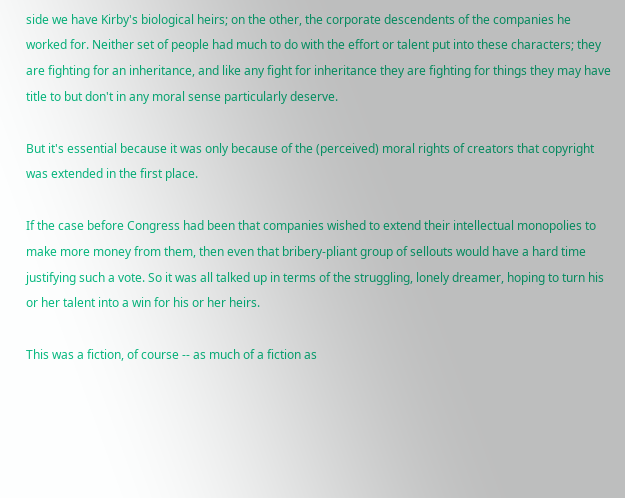side we have Kirby's biological heirs; on the other, the corporate descendents of the companies he worked for. Neither set of people had much to do with the effort or talent put into these characters; they are fighting for an inheritance, and like any fight for inheritance they are fighting for things they may have title to but don't in any moral sense particularly deserve.

But it's essential because it was only because of the (perceived) moral rights of creators that copyright was extended in the first place.

If the case before Congress had been that companies wished to extend their intellectual monopolies to make more money from them, then even that bribery-pliant group of sellouts would have a hard time justifying such a vote. So it was all talked up in terms of the struggling, lonely dreamer, hoping to turn his or her talent into a win for his or her heirs.

This was a fiction, of course -- as much of a fiction as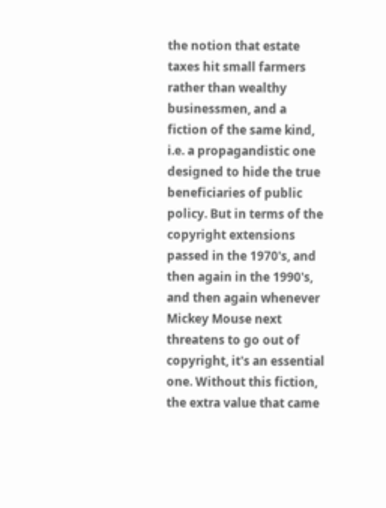the notion that estate taxes hit small farmers rather than wealthy businessmen, and a fiction of the same kind, i.e. a propagandistic one designed to hide the true beneficiaries of public policy. But in terms of the copyright extensions passed in the 1970's, and then again in the 1990's, and then again whenever Mickey Mouse next threatens to go out of copyright, it's an essential one. Without this fiction, the extra value that came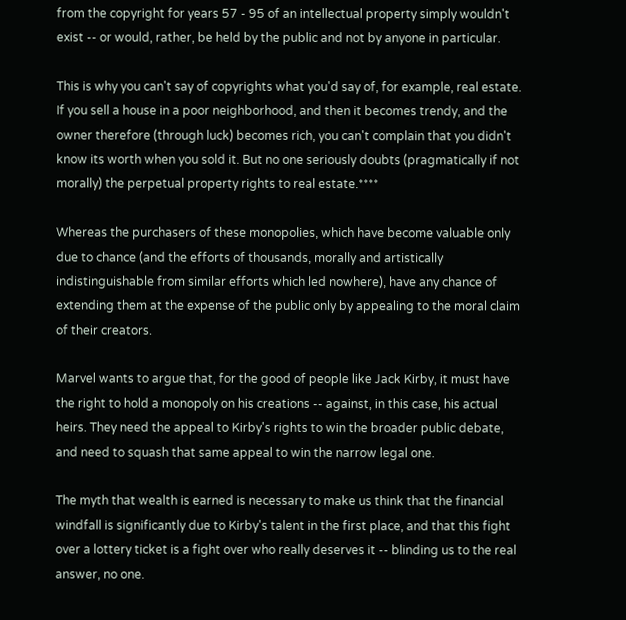from the copyright for years 57 - 95 of an intellectual property simply wouldn't exist -- or would, rather, be held by the public and not by anyone in particular.

This is why you can't say of copyrights what you'd say of, for example, real estate. If you sell a house in a poor neighborhood, and then it becomes trendy, and the owner therefore (through luck) becomes rich, you can't complain that you didn't know its worth when you sold it. But no one seriously doubts (pragmatically if not morally) the perpetual property rights to real estate.****

Whereas the purchasers of these monopolies, which have become valuable only due to chance (and the efforts of thousands, morally and artistically indistinguishable from similar efforts which led nowhere), have any chance of extending them at the expense of the public only by appealing to the moral claim of their creators.

Marvel wants to argue that, for the good of people like Jack Kirby, it must have the right to hold a monopoly on his creations -- against, in this case, his actual heirs. They need the appeal to Kirby's rights to win the broader public debate, and need to squash that same appeal to win the narrow legal one.

The myth that wealth is earned is necessary to make us think that the financial windfall is significantly due to Kirby's talent in the first place, and that this fight over a lottery ticket is a fight over who really deserves it -- blinding us to the real answer, no one.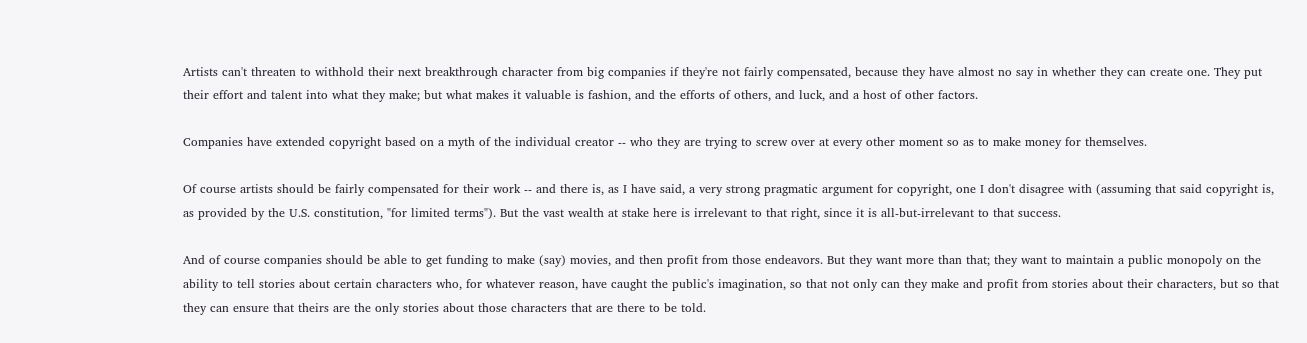Artists can't threaten to withhold their next breakthrough character from big companies if they're not fairly compensated, because they have almost no say in whether they can create one. They put their effort and talent into what they make; but what makes it valuable is fashion, and the efforts of others, and luck, and a host of other factors.

Companies have extended copyright based on a myth of the individual creator -- who they are trying to screw over at every other moment so as to make money for themselves.

Of course artists should be fairly compensated for their work -- and there is, as I have said, a very strong pragmatic argument for copyright, one I don't disagree with (assuming that said copyright is, as provided by the U.S. constitution, "for limited terms"). But the vast wealth at stake here is irrelevant to that right, since it is all-but-irrelevant to that success.

And of course companies should be able to get funding to make (say) movies, and then profit from those endeavors. But they want more than that; they want to maintain a public monopoly on the ability to tell stories about certain characters who, for whatever reason, have caught the public's imagination, so that not only can they make and profit from stories about their characters, but so that they can ensure that theirs are the only stories about those characters that are there to be told.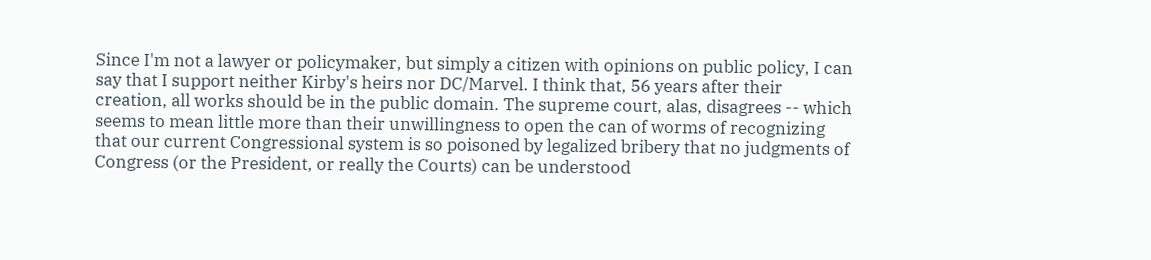Since I'm not a lawyer or policymaker, but simply a citizen with opinions on public policy, I can say that I support neither Kirby's heirs nor DC/Marvel. I think that, 56 years after their creation, all works should be in the public domain. The supreme court, alas, disagrees -- which seems to mean little more than their unwillingness to open the can of worms of recognizing that our current Congressional system is so poisoned by legalized bribery that no judgments of Congress (or the President, or really the Courts) can be understood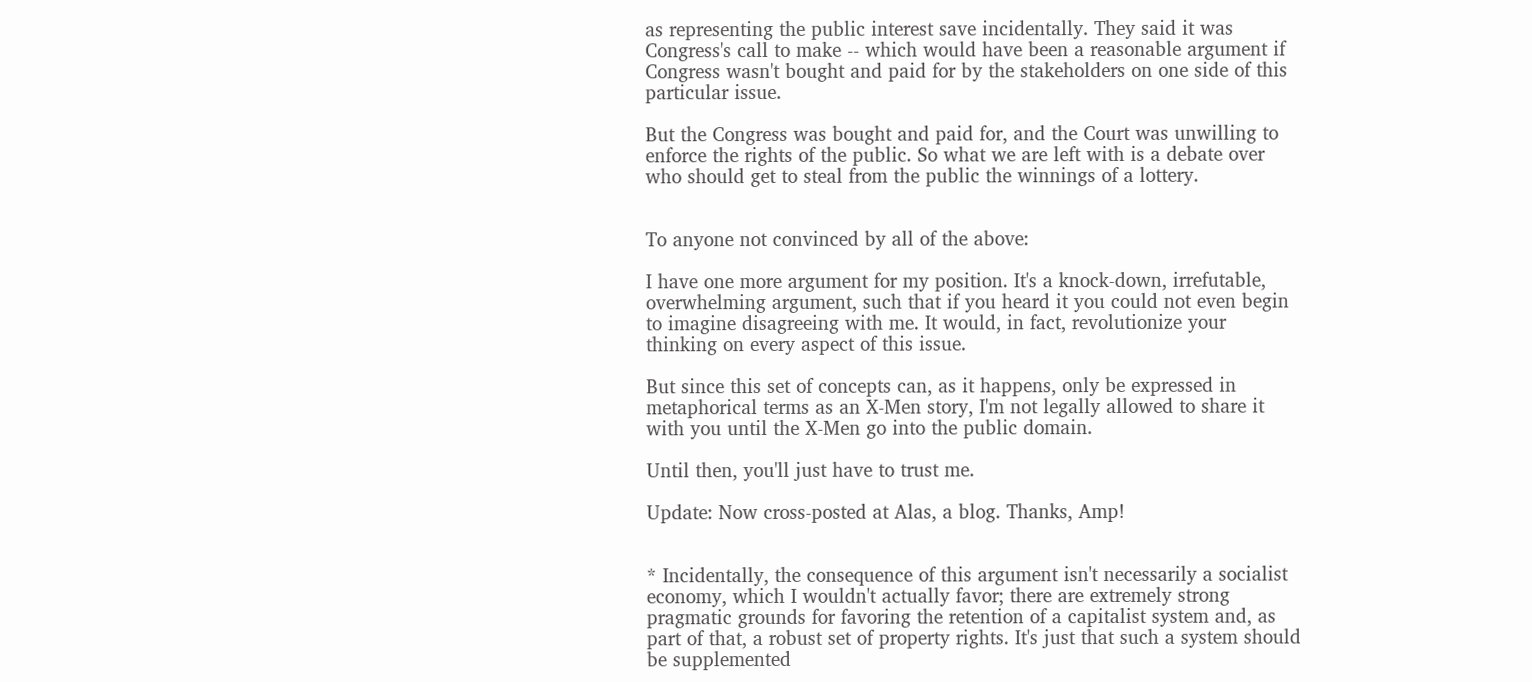as representing the public interest save incidentally. They said it was Congress's call to make -- which would have been a reasonable argument if Congress wasn't bought and paid for by the stakeholders on one side of this particular issue.

But the Congress was bought and paid for, and the Court was unwilling to enforce the rights of the public. So what we are left with is a debate over who should get to steal from the public the winnings of a lottery.


To anyone not convinced by all of the above:

I have one more argument for my position. It's a knock-down, irrefutable, overwhelming argument, such that if you heard it you could not even begin to imagine disagreeing with me. It would, in fact, revolutionize your thinking on every aspect of this issue.

But since this set of concepts can, as it happens, only be expressed in metaphorical terms as an X-Men story, I'm not legally allowed to share it with you until the X-Men go into the public domain.

Until then, you'll just have to trust me.

Update: Now cross-posted at Alas, a blog. Thanks, Amp!


* Incidentally, the consequence of this argument isn't necessarily a socialist economy, which I wouldn't actually favor; there are extremely strong pragmatic grounds for favoring the retention of a capitalist system and, as part of that, a robust set of property rights. It's just that such a system should be supplemented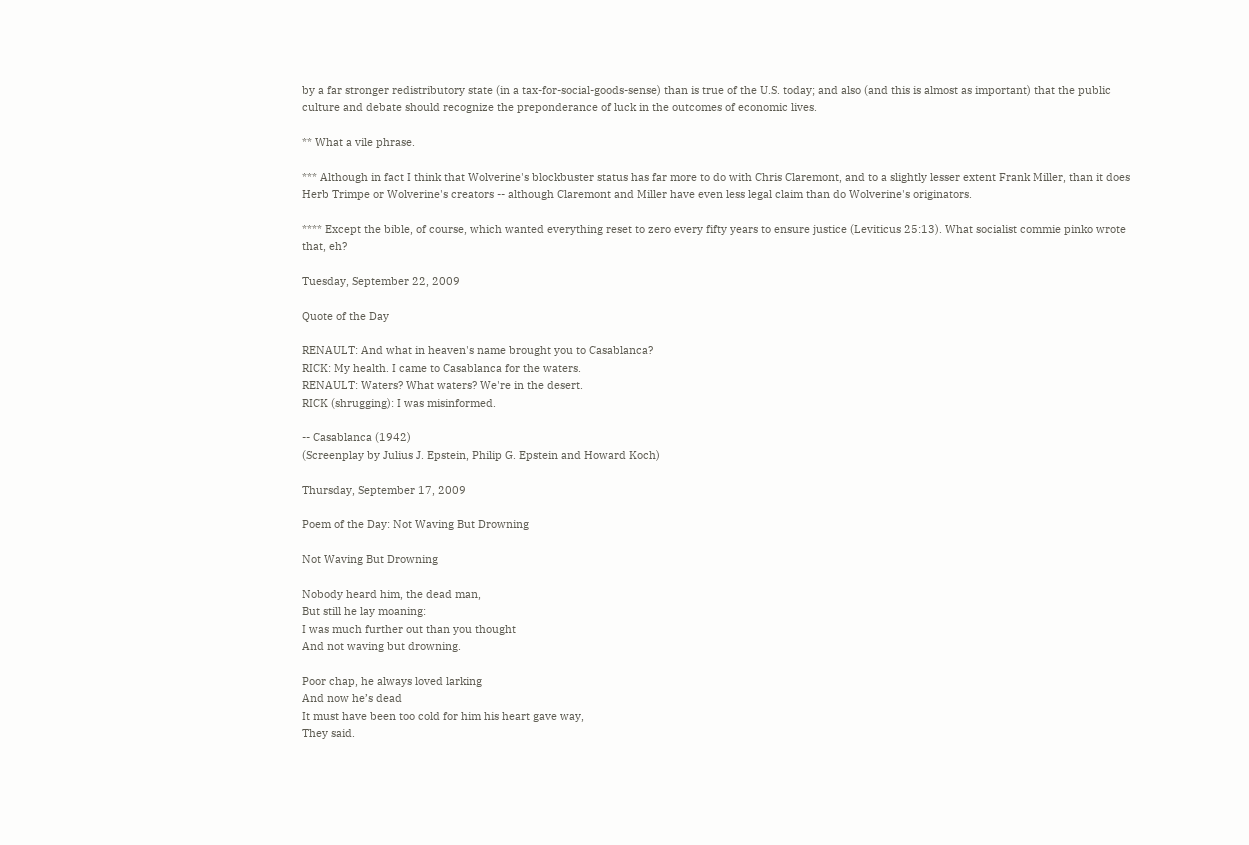by a far stronger redistributory state (in a tax-for-social-goods-sense) than is true of the U.S. today; and also (and this is almost as important) that the public culture and debate should recognize the preponderance of luck in the outcomes of economic lives.

** What a vile phrase.

*** Although in fact I think that Wolverine's blockbuster status has far more to do with Chris Claremont, and to a slightly lesser extent Frank Miller, than it does Herb Trimpe or Wolverine's creators -- although Claremont and Miller have even less legal claim than do Wolverine's originators.

**** Except the bible, of course, which wanted everything reset to zero every fifty years to ensure justice (Leviticus 25:13). What socialist commie pinko wrote that, eh?

Tuesday, September 22, 2009

Quote of the Day

RENAULT: And what in heaven's name brought you to Casablanca?
RICK: My health. I came to Casablanca for the waters.
RENAULT: Waters? What waters? We're in the desert.
RICK (shrugging): I was misinformed.

-- Casablanca (1942)
(Screenplay by Julius J. Epstein, Philip G. Epstein and Howard Koch)

Thursday, September 17, 2009

Poem of the Day: Not Waving But Drowning

Not Waving But Drowning

Nobody heard him, the dead man,
But still he lay moaning:
I was much further out than you thought
And not waving but drowning.

Poor chap, he always loved larking
And now he’s dead
It must have been too cold for him his heart gave way,
They said.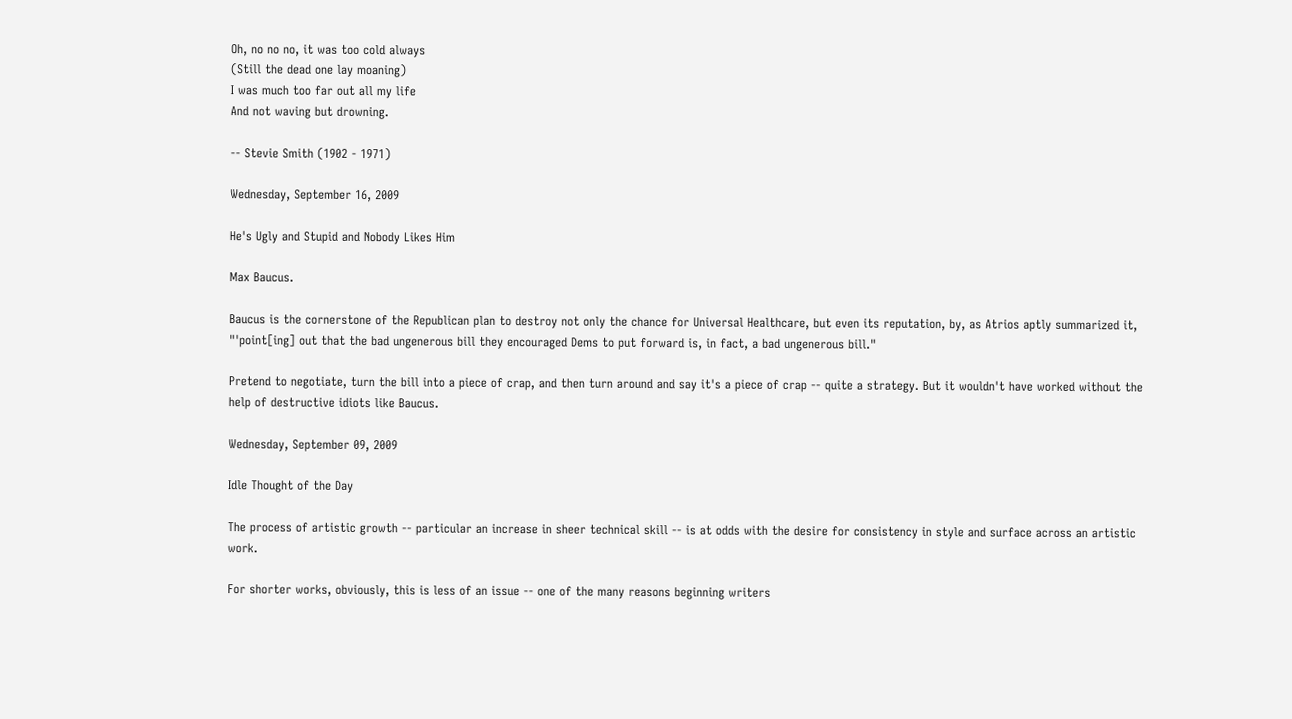Oh, no no no, it was too cold always
(Still the dead one lay moaning)
I was much too far out all my life
And not waving but drowning.

-- Stevie Smith (1902 - 1971)

Wednesday, September 16, 2009

He's Ugly and Stupid and Nobody Likes Him

Max Baucus.

Baucus is the cornerstone of the Republican plan to destroy not only the chance for Universal Healthcare, but even its reputation, by, as Atrios aptly summarized it, "'point[ing] out that the bad ungenerous bill they encouraged Dems to put forward is, in fact, a bad ungenerous bill."

Pretend to negotiate, turn the bill into a piece of crap, and then turn around and say it's a piece of crap -- quite a strategy. But it wouldn't have worked without the help of destructive idiots like Baucus.

Wednesday, September 09, 2009

Idle Thought of the Day

The process of artistic growth -- particular an increase in sheer technical skill -- is at odds with the desire for consistency in style and surface across an artistic work.

For shorter works, obviously, this is less of an issue -- one of the many reasons beginning writers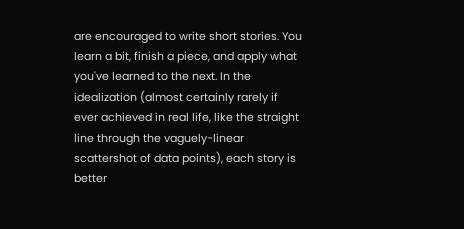are encouraged to write short stories. You learn a bit, finish a piece, and apply what you've learned to the next. In the idealization (almost certainly rarely if ever achieved in real life, like the straight line through the vaguely-linear scattershot of data points), each story is better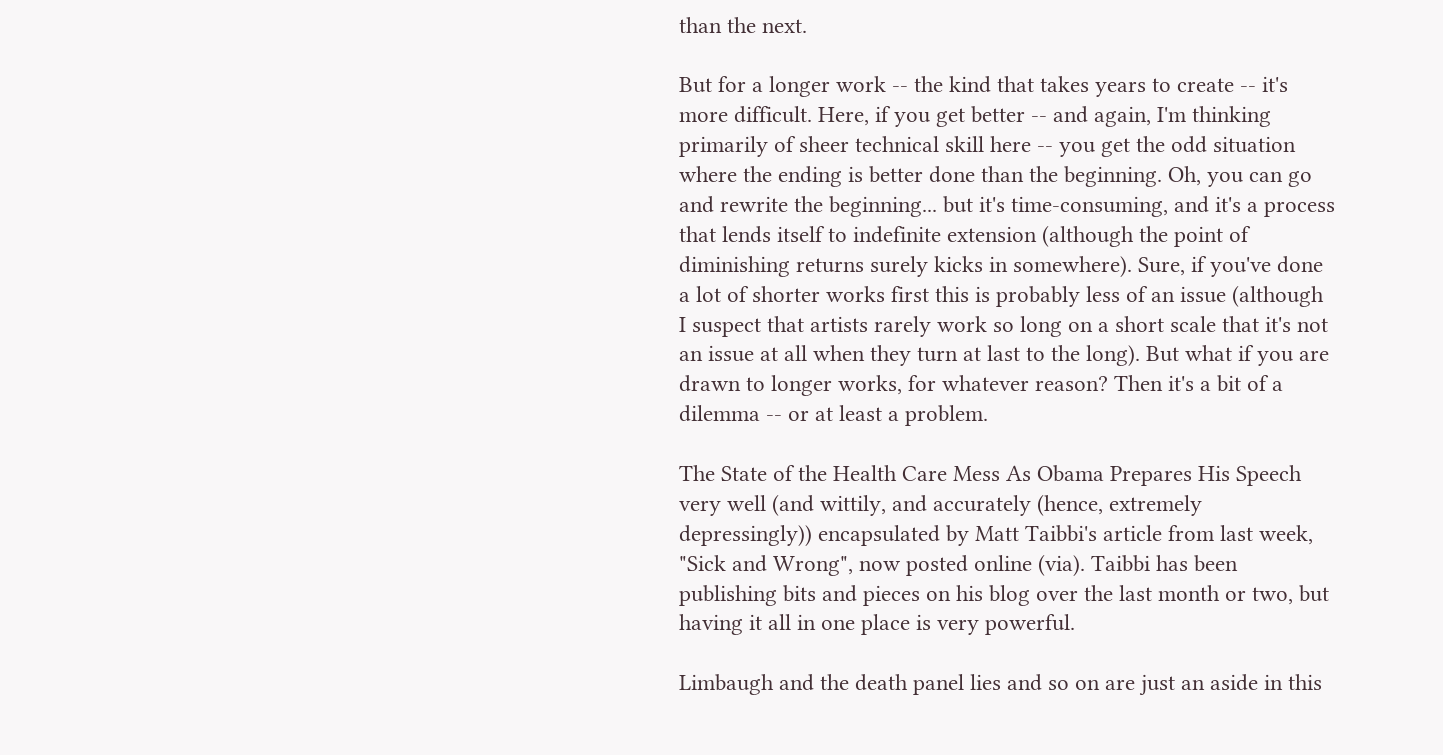than the next.

But for a longer work -- the kind that takes years to create -- it's more difficult. Here, if you get better -- and again, I'm thinking primarily of sheer technical skill here -- you get the odd situation where the ending is better done than the beginning. Oh, you can go and rewrite the beginning... but it's time-consuming, and it's a process that lends itself to indefinite extension (although the point of diminishing returns surely kicks in somewhere). Sure, if you've done a lot of shorter works first this is probably less of an issue (although I suspect that artists rarely work so long on a short scale that it's not an issue at all when they turn at last to the long). But what if you are drawn to longer works, for whatever reason? Then it's a bit of a dilemma -- or at least a problem.

The State of the Health Care Mess As Obama Prepares His Speech very well (and wittily, and accurately (hence, extremely depressingly)) encapsulated by Matt Taibbi's article from last week, "Sick and Wrong", now posted online (via). Taibbi has been publishing bits and pieces on his blog over the last month or two, but having it all in one place is very powerful.

Limbaugh and the death panel lies and so on are just an aside in this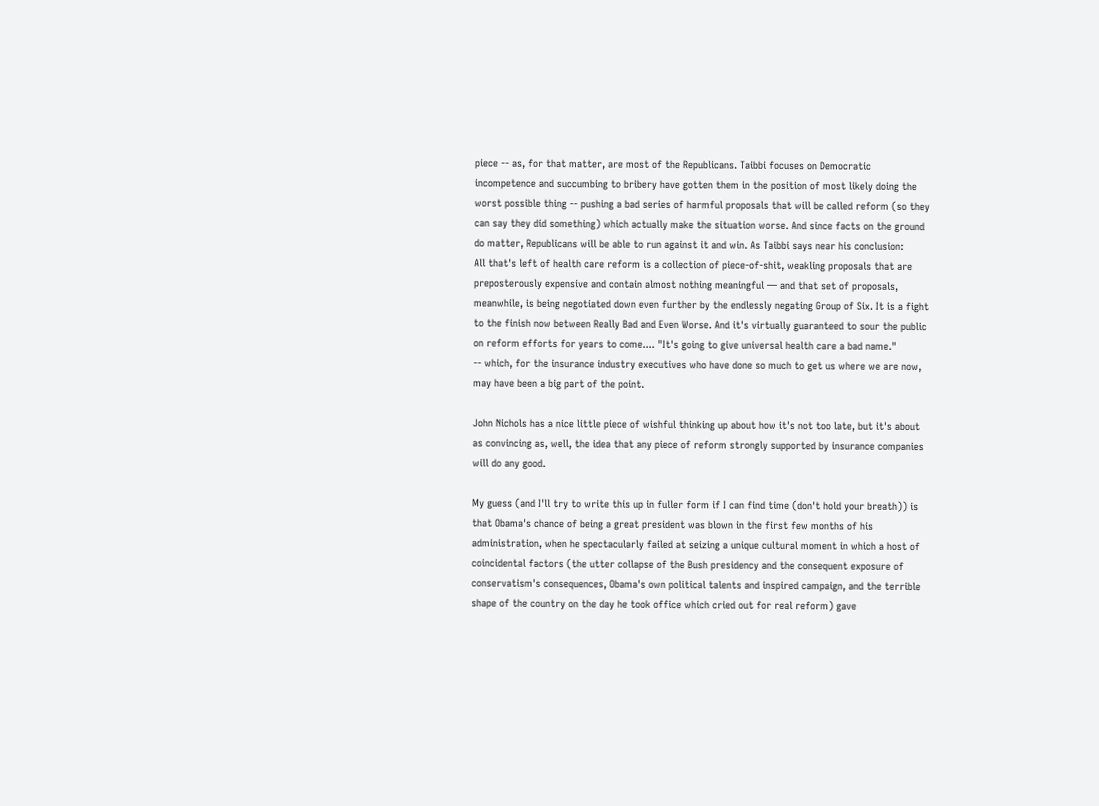piece -- as, for that matter, are most of the Republicans. Taibbi focuses on Democratic incompetence and succumbing to bribery have gotten them in the position of most likely doing the worst possible thing -- pushing a bad series of harmful proposals that will be called reform (so they can say they did something) which actually make the situation worse. And since facts on the ground do matter, Republicans will be able to run against it and win. As Taibbi says near his conclusion:
All that's left of health care reform is a collection of piece-of-shit, weakling proposals that are preposterously expensive and contain almost nothing meaningful — and that set of proposals, meanwhile, is being negotiated down even further by the endlessly negating Group of Six. It is a fight to the finish now between Really Bad and Even Worse. And it's virtually guaranteed to sour the public on reform efforts for years to come.... "It's going to give universal health care a bad name."
-- which, for the insurance industry executives who have done so much to get us where we are now, may have been a big part of the point.

John Nichols has a nice little piece of wishful thinking up about how it's not too late, but it's about as convincing as, well, the idea that any piece of reform strongly supported by insurance companies will do any good.

My guess (and I'll try to write this up in fuller form if I can find time (don't hold your breath)) is that Obama's chance of being a great president was blown in the first few months of his administration, when he spectacularly failed at seizing a unique cultural moment in which a host of coincidental factors (the utter collapse of the Bush presidency and the consequent exposure of conservatism's consequences, Obama's own political talents and inspired campaign, and the terrible shape of the country on the day he took office which cried out for real reform) gave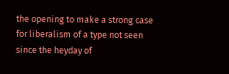the opening to make a strong case for liberalism of a type not seen since the heyday of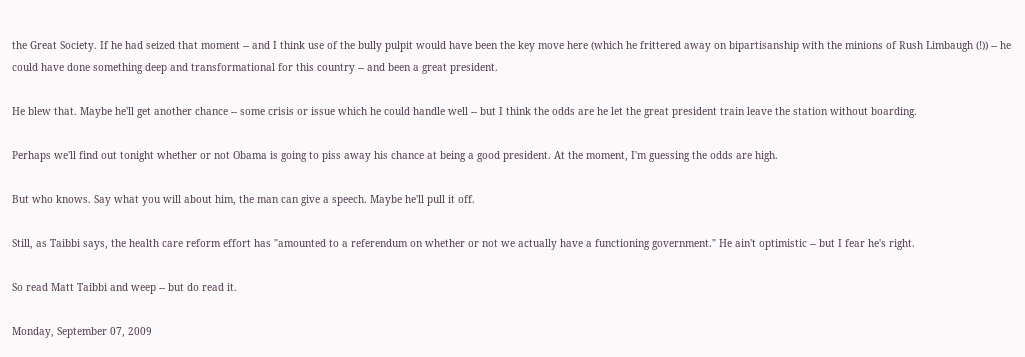the Great Society. If he had seized that moment -- and I think use of the bully pulpit would have been the key move here (which he frittered away on bipartisanship with the minions of Rush Limbaugh (!)) -- he could have done something deep and transformational for this country -- and been a great president.

He blew that. Maybe he'll get another chance -- some crisis or issue which he could handle well -- but I think the odds are he let the great president train leave the station without boarding.

Perhaps we'll find out tonight whether or not Obama is going to piss away his chance at being a good president. At the moment, I'm guessing the odds are high.

But who knows. Say what you will about him, the man can give a speech. Maybe he'll pull it off.

Still, as Taibbi says, the health care reform effort has "amounted to a referendum on whether or not we actually have a functioning government." He ain't optimistic -- but I fear he's right.

So read Matt Taibbi and weep -- but do read it.

Monday, September 07, 2009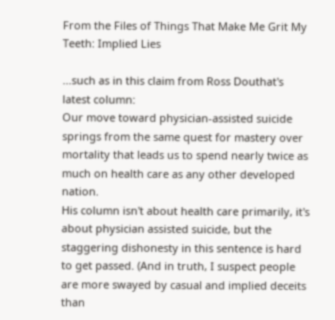From the Files of Things That Make Me Grit My Teeth: Implied Lies

...such as in this claim from Ross Douthat's latest column:
Our move toward physician-assisted suicide springs from the same quest for mastery over mortality that leads us to spend nearly twice as much on health care as any other developed nation.
His column isn't about health care primarily, it's about physician assisted suicide, but the staggering dishonesty in this sentence is hard to get passed. (And in truth, I suspect people are more swayed by casual and implied deceits than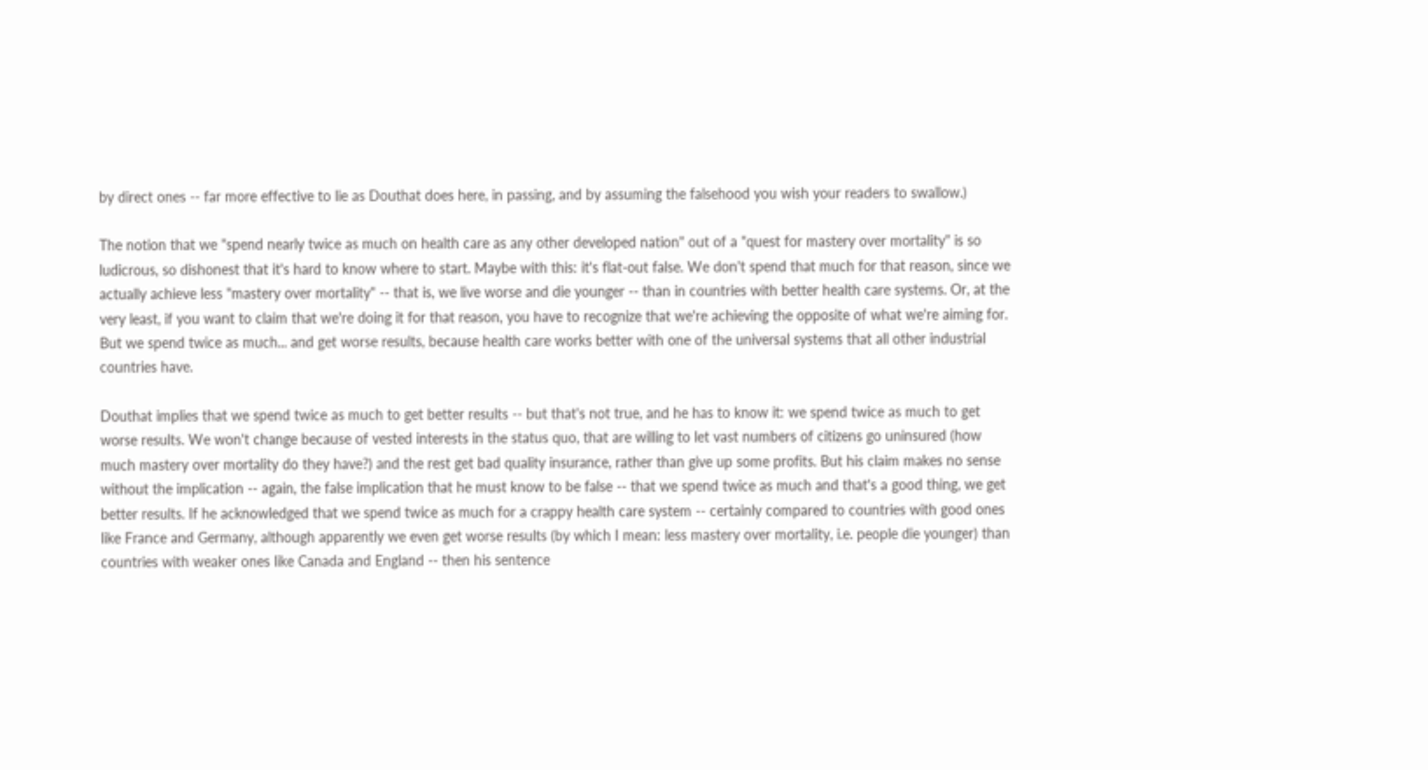by direct ones -- far more effective to lie as Douthat does here, in passing, and by assuming the falsehood you wish your readers to swallow.)

The notion that we "spend nearly twice as much on health care as any other developed nation" out of a "quest for mastery over mortality" is so ludicrous, so dishonest that it's hard to know where to start. Maybe with this: it's flat-out false. We don't spend that much for that reason, since we actually achieve less "mastery over mortality" -- that is, we live worse and die younger -- than in countries with better health care systems. Or, at the very least, if you want to claim that we're doing it for that reason, you have to recognize that we're achieving the opposite of what we're aiming for. But we spend twice as much... and get worse results, because health care works better with one of the universal systems that all other industrial countries have.

Douthat implies that we spend twice as much to get better results -- but that's not true, and he has to know it: we spend twice as much to get worse results. We won't change because of vested interests in the status quo, that are willing to let vast numbers of citizens go uninsured (how much mastery over mortality do they have?) and the rest get bad quality insurance, rather than give up some profits. But his claim makes no sense without the implication -- again, the false implication that he must know to be false -- that we spend twice as much and that's a good thing, we get better results. If he acknowledged that we spend twice as much for a crappy health care system -- certainly compared to countries with good ones like France and Germany, although apparently we even get worse results (by which I mean: less mastery over mortality, i.e. people die younger) than countries with weaker ones like Canada and England -- then his sentence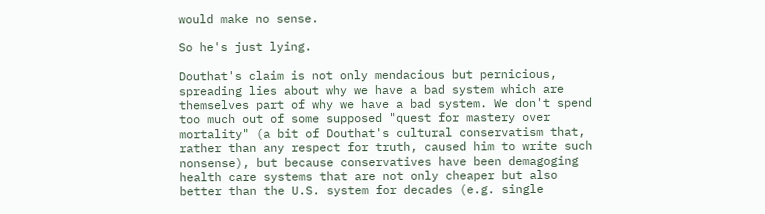would make no sense.

So he's just lying.

Douthat's claim is not only mendacious but pernicious, spreading lies about why we have a bad system which are themselves part of why we have a bad system. We don't spend too much out of some supposed "quest for mastery over mortality" (a bit of Douthat's cultural conservatism that, rather than any respect for truth, caused him to write such nonsense), but because conservatives have been demagoging health care systems that are not only cheaper but also better than the U.S. system for decades (e.g. single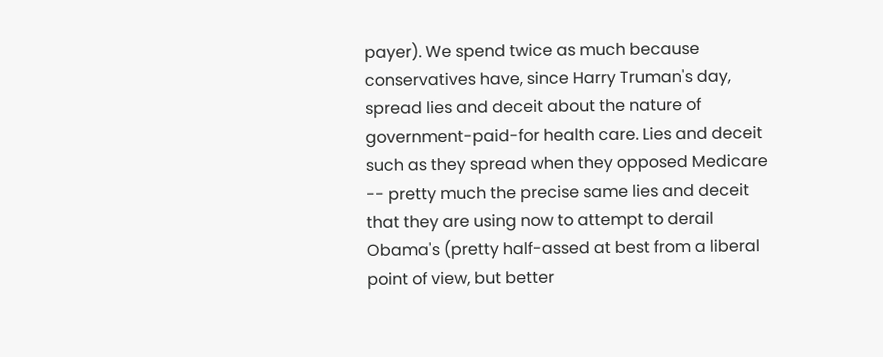payer). We spend twice as much because conservatives have, since Harry Truman's day, spread lies and deceit about the nature of government-paid-for health care. Lies and deceit such as they spread when they opposed Medicare -- pretty much the precise same lies and deceit that they are using now to attempt to derail Obama's (pretty half-assed at best from a liberal point of view, but better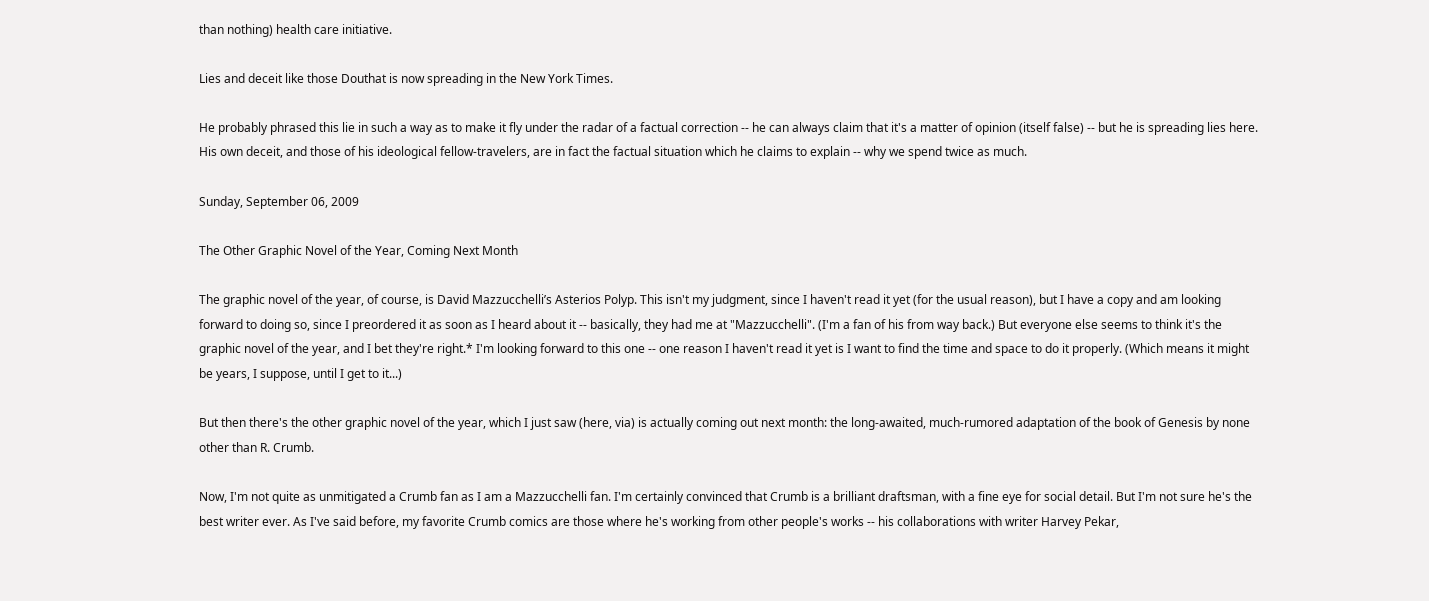than nothing) health care initiative.

Lies and deceit like those Douthat is now spreading in the New York Times.

He probably phrased this lie in such a way as to make it fly under the radar of a factual correction -- he can always claim that it's a matter of opinion (itself false) -- but he is spreading lies here. His own deceit, and those of his ideological fellow-travelers, are in fact the factual situation which he claims to explain -- why we spend twice as much.

Sunday, September 06, 2009

The Other Graphic Novel of the Year, Coming Next Month

The graphic novel of the year, of course, is David Mazzucchelli’s Asterios Polyp. This isn't my judgment, since I haven't read it yet (for the usual reason), but I have a copy and am looking forward to doing so, since I preordered it as soon as I heard about it -- basically, they had me at "Mazzucchelli". (I'm a fan of his from way back.) But everyone else seems to think it's the graphic novel of the year, and I bet they're right.* I'm looking forward to this one -- one reason I haven't read it yet is I want to find the time and space to do it properly. (Which means it might be years, I suppose, until I get to it...)

But then there's the other graphic novel of the year, which I just saw (here, via) is actually coming out next month: the long-awaited, much-rumored adaptation of the book of Genesis by none other than R. Crumb.

Now, I'm not quite as unmitigated a Crumb fan as I am a Mazzucchelli fan. I'm certainly convinced that Crumb is a brilliant draftsman, with a fine eye for social detail. But I'm not sure he's the best writer ever. As I've said before, my favorite Crumb comics are those where he's working from other people's works -- his collaborations with writer Harvey Pekar,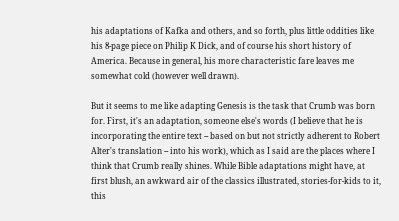his adaptations of Kafka and others, and so forth, plus little oddities like his 8-page piece on Philip K Dick, and of course his short history of America. Because in general, his more characteristic fare leaves me somewhat cold (however well drawn).

But it seems to me like adapting Genesis is the task that Crumb was born for. First, it's an adaptation, someone else's words (I believe that he is incorporating the entire text -- based on but not strictly adherent to Robert Alter's translation -- into his work), which as I said are the places where I think that Crumb really shines. While Bible adaptations might have, at first blush, an awkward air of the classics illustrated, stories-for-kids to it, this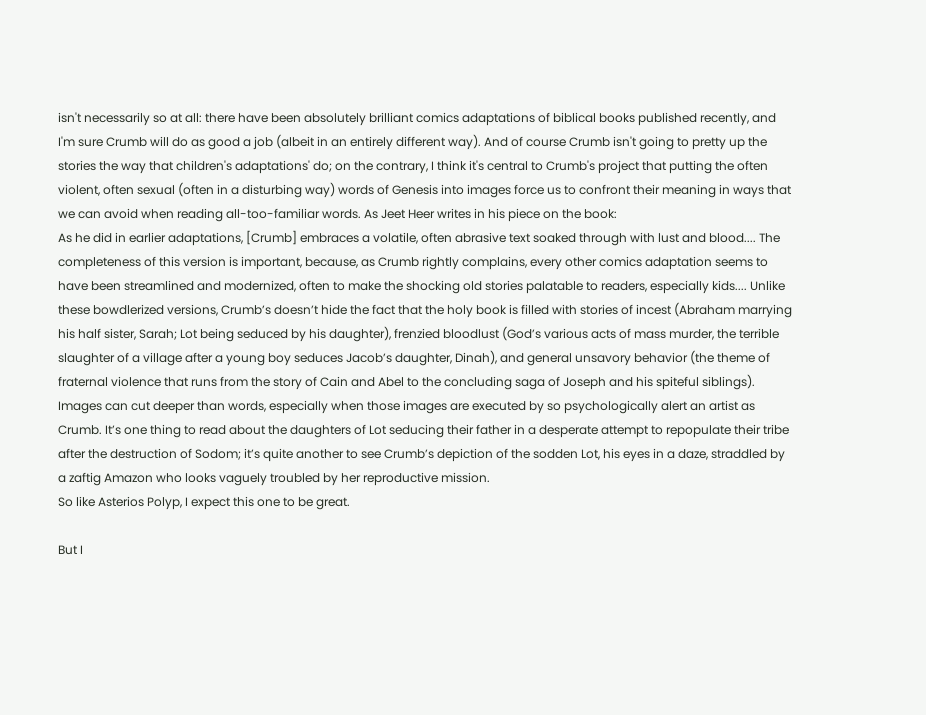isn't necessarily so at all: there have been absolutely brilliant comics adaptations of biblical books published recently, and I'm sure Crumb will do as good a job (albeit in an entirely different way). And of course Crumb isn't going to pretty up the stories the way that children's adaptations' do; on the contrary, I think it's central to Crumb's project that putting the often violent, often sexual (often in a disturbing way) words of Genesis into images force us to confront their meaning in ways that we can avoid when reading all-too-familiar words. As Jeet Heer writes in his piece on the book:
As he did in earlier adaptations, [Crumb] embraces a volatile, often abrasive text soaked through with lust and blood.... The completeness of this version is important, because, as Crumb rightly complains, every other comics adaptation seems to have been streamlined and modernized, often to make the shocking old stories palatable to readers, especially kids.... Unlike these bowdlerized versions, Crumb’s doesn’t hide the fact that the holy book is filled with stories of incest (Abraham marrying his half sister, Sarah; Lot being seduced by his daughter), frenzied bloodlust (God’s various acts of mass murder, the terrible slaughter of a village after a young boy seduces Jacob’s daughter, Dinah), and general unsavory behavior (the theme of fraternal violence that runs from the story of Cain and Abel to the concluding saga of Joseph and his spiteful siblings). Images can cut deeper than words, especially when those images are executed by so psychologically alert an artist as Crumb. It’s one thing to read about the daughters of Lot seducing their father in a desperate attempt to repopulate their tribe after the destruction of Sodom; it’s quite another to see Crumb’s depiction of the sodden Lot, his eyes in a daze, straddled by a zaftig Amazon who looks vaguely troubled by her reproductive mission.
So like Asterios Polyp, I expect this one to be great.

But I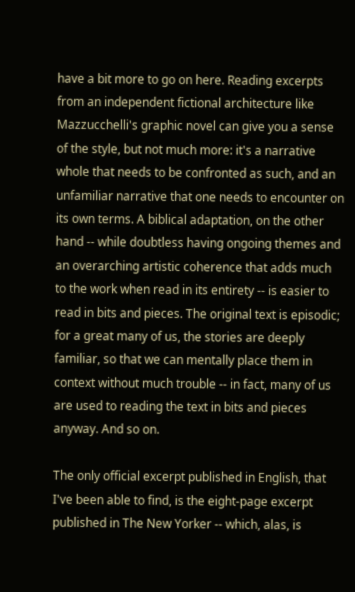have a bit more to go on here. Reading excerpts from an independent fictional architecture like Mazzucchelli's graphic novel can give you a sense of the style, but not much more: it's a narrative whole that needs to be confronted as such, and an unfamiliar narrative that one needs to encounter on its own terms. A biblical adaptation, on the other hand -- while doubtless having ongoing themes and an overarching artistic coherence that adds much to the work when read in its entirety -- is easier to read in bits and pieces. The original text is episodic; for a great many of us, the stories are deeply familiar, so that we can mentally place them in context without much trouble -- in fact, many of us are used to reading the text in bits and pieces anyway. And so on.

The only official excerpt published in English, that I've been able to find, is the eight-page excerpt published in The New Yorker -- which, alas, is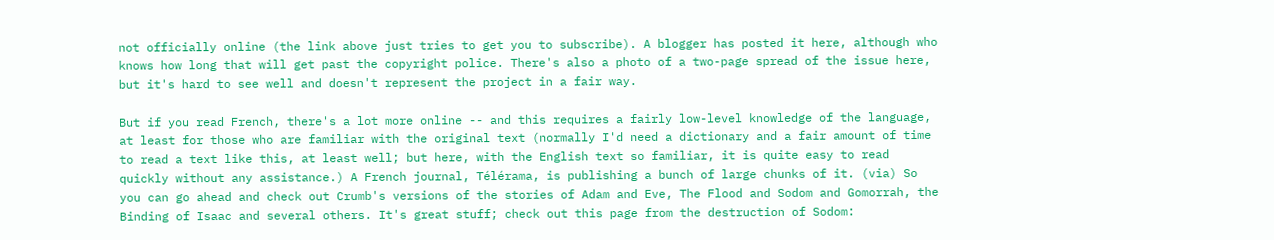not officially online (the link above just tries to get you to subscribe). A blogger has posted it here, although who knows how long that will get past the copyright police. There's also a photo of a two-page spread of the issue here, but it's hard to see well and doesn't represent the project in a fair way.

But if you read French, there's a lot more online -- and this requires a fairly low-level knowledge of the language, at least for those who are familiar with the original text (normally I'd need a dictionary and a fair amount of time to read a text like this, at least well; but here, with the English text so familiar, it is quite easy to read quickly without any assistance.) A French journal, Télérama, is publishing a bunch of large chunks of it. (via) So you can go ahead and check out Crumb's versions of the stories of Adam and Eve, The Flood and Sodom and Gomorrah, the Binding of Isaac and several others. It's great stuff; check out this page from the destruction of Sodom: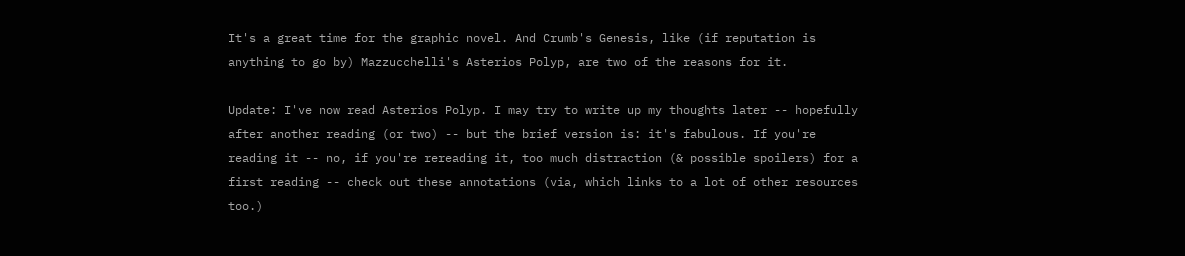It's a great time for the graphic novel. And Crumb's Genesis, like (if reputation is anything to go by) Mazzucchelli's Asterios Polyp, are two of the reasons for it.

Update: I've now read Asterios Polyp. I may try to write up my thoughts later -- hopefully after another reading (or two) -- but the brief version is: it's fabulous. If you're reading it -- no, if you're rereading it, too much distraction (& possible spoilers) for a first reading -- check out these annotations (via, which links to a lot of other resources too.)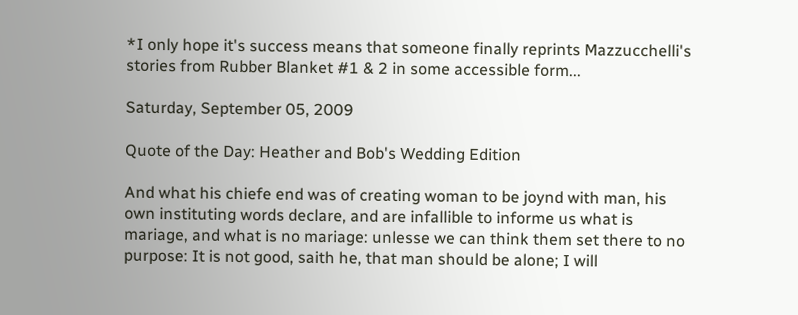*I only hope it's success means that someone finally reprints Mazzucchelli's stories from Rubber Blanket #1 & 2 in some accessible form...

Saturday, September 05, 2009

Quote of the Day: Heather and Bob's Wedding Edition

And what his chiefe end was of creating woman to be joynd with man, his own instituting words declare, and are infallible to informe us what is mariage, and what is no mariage: unlesse we can think them set there to no purpose: It is not good, saith he, that man should be alone; I will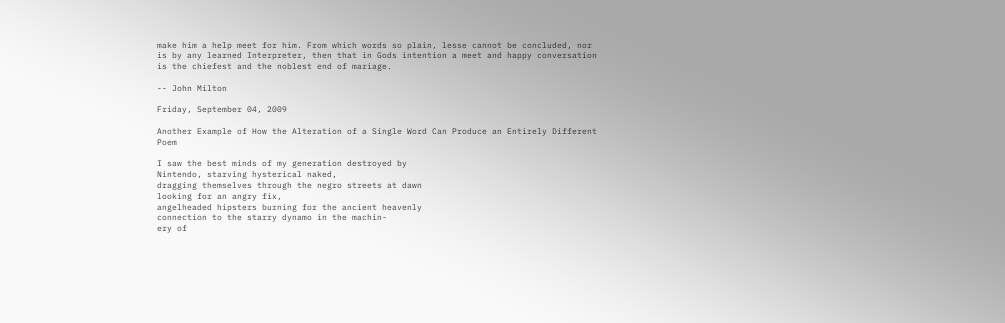make him a help meet for him. From which words so plain, lesse cannot be concluded, nor is by any learned Interpreter, then that in Gods intention a meet and happy conversation is the chiefest and the noblest end of mariage.

-- John Milton

Friday, September 04, 2009

Another Example of How the Alteration of a Single Word Can Produce an Entirely Different Poem

I saw the best minds of my generation destroyed by
Nintendo, starving hysterical naked,
dragging themselves through the negro streets at dawn
looking for an angry fix,
angelheaded hipsters burning for the ancient heavenly
connection to the starry dynamo in the machin-
ery of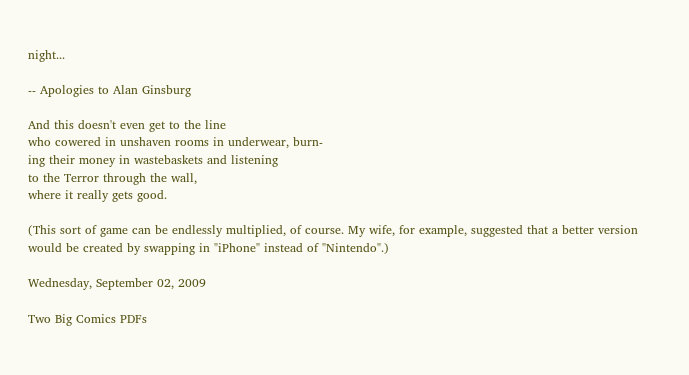night...

-- Apologies to Alan Ginsburg

And this doesn't even get to the line
who cowered in unshaven rooms in underwear, burn-
ing their money in wastebaskets and listening
to the Terror through the wall,
where it really gets good.

(This sort of game can be endlessly multiplied, of course. My wife, for example, suggested that a better version would be created by swapping in "iPhone" instead of "Nintendo".)

Wednesday, September 02, 2009

Two Big Comics PDFs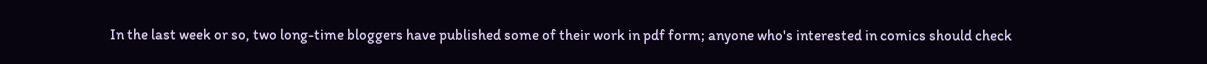In the last week or so, two long-time bloggers have published some of their work in pdf form; anyone who's interested in comics should check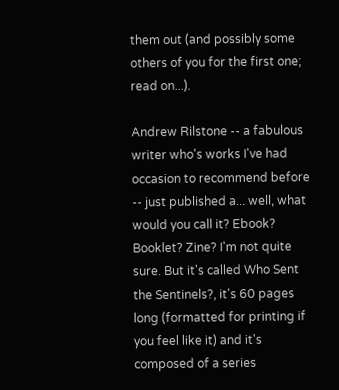them out (and possibly some others of you for the first one; read on...).

Andrew Rilstone -- a fabulous writer who's works I've had occasion to recommend before -- just published a... well, what would you call it? Ebook? Booklet? Zine? I'm not quite sure. But it's called Who Sent the Sentinels?, it's 60 pages long (formatted for printing if you feel like it) and it's composed of a series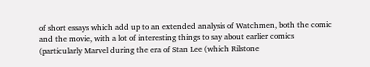of short essays which add up to an extended analysis of Watchmen, both the comic and the movie, with a lot of interesting things to say about earlier comics (particularly Marvel during the era of Stan Lee (which Rilstone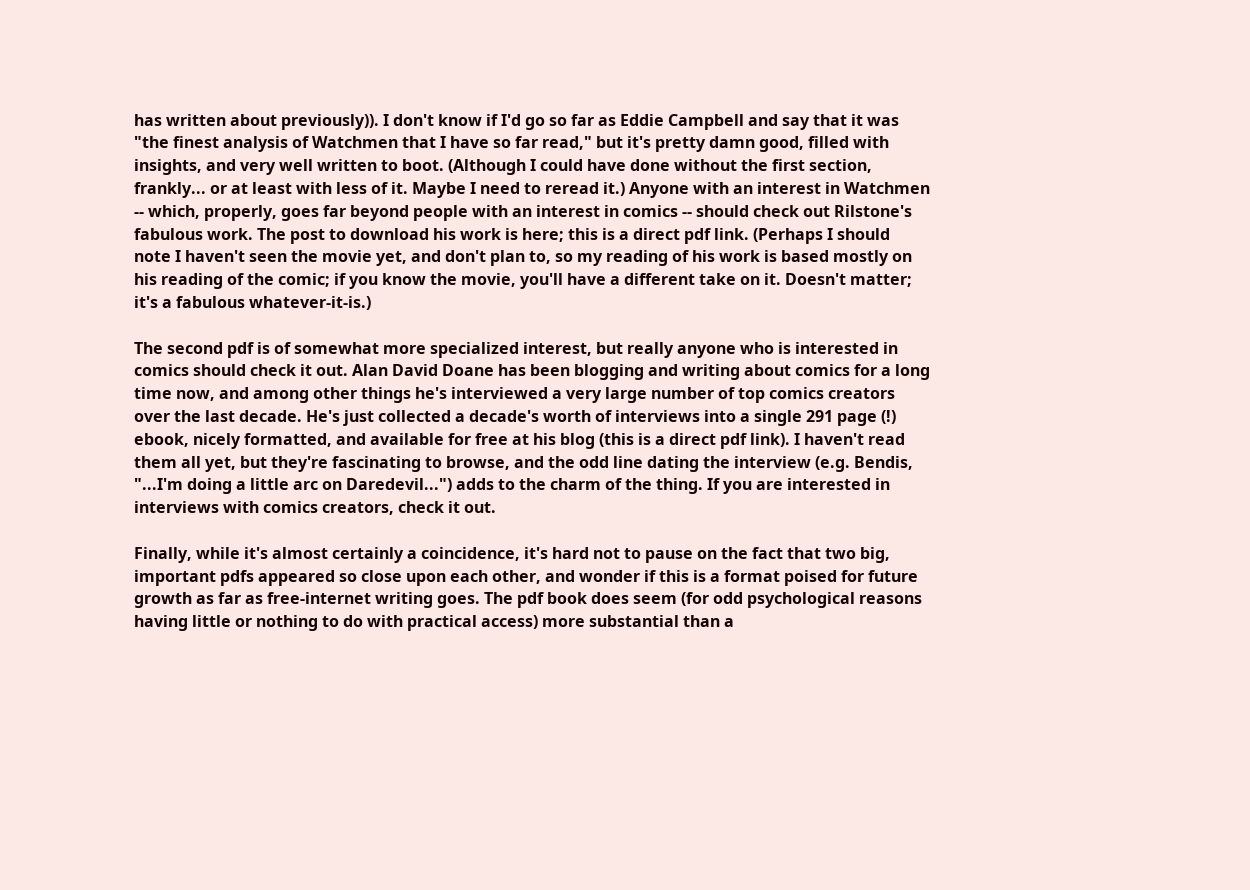has written about previously)). I don't know if I'd go so far as Eddie Campbell and say that it was "the finest analysis of Watchmen that I have so far read," but it's pretty damn good, filled with insights, and very well written to boot. (Although I could have done without the first section, frankly... or at least with less of it. Maybe I need to reread it.) Anyone with an interest in Watchmen -- which, properly, goes far beyond people with an interest in comics -- should check out Rilstone's fabulous work. The post to download his work is here; this is a direct pdf link. (Perhaps I should note I haven't seen the movie yet, and don't plan to, so my reading of his work is based mostly on his reading of the comic; if you know the movie, you'll have a different take on it. Doesn't matter; it's a fabulous whatever-it-is.)

The second pdf is of somewhat more specialized interest, but really anyone who is interested in comics should check it out. Alan David Doane has been blogging and writing about comics for a long time now, and among other things he's interviewed a very large number of top comics creators over the last decade. He's just collected a decade's worth of interviews into a single 291 page (!) ebook, nicely formatted, and available for free at his blog (this is a direct pdf link). I haven't read them all yet, but they're fascinating to browse, and the odd line dating the interview (e.g. Bendis, "...I'm doing a little arc on Daredevil...") adds to the charm of the thing. If you are interested in interviews with comics creators, check it out.

Finally, while it's almost certainly a coincidence, it's hard not to pause on the fact that two big, important pdfs appeared so close upon each other, and wonder if this is a format poised for future growth as far as free-internet writing goes. The pdf book does seem (for odd psychological reasons having little or nothing to do with practical access) more substantial than a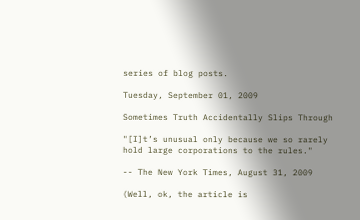series of blog posts.

Tuesday, September 01, 2009

Sometimes Truth Accidentally Slips Through

"[I]t’s unusual only because we so rarely hold large corporations to the rules."

-- The New York Times, August 31, 2009

(Well, ok, the article is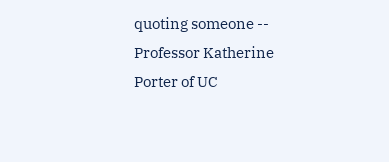quoting someone -- Professor Katherine Porter of UC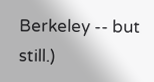Berkeley -- but still.)